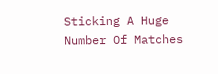Sticking A Huge Number Of Matches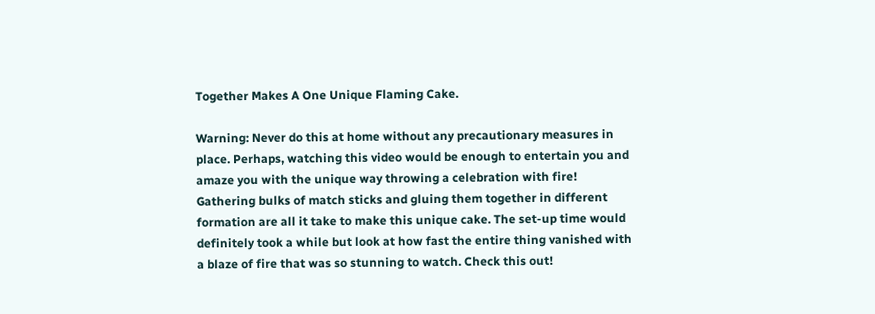Together Makes A One Unique Flaming Cake.

Warning: Never do this at home without any precautionary measures in place. Perhaps, watching this video would be enough to entertain you and amaze you with the unique way throwing a celebration with fire! Gathering bulks of match sticks and gluing them together in different formation are all it take to make this unique cake. The set-up time would definitely took a while but look at how fast the entire thing vanished with a blaze of fire that was so stunning to watch. Check this out!